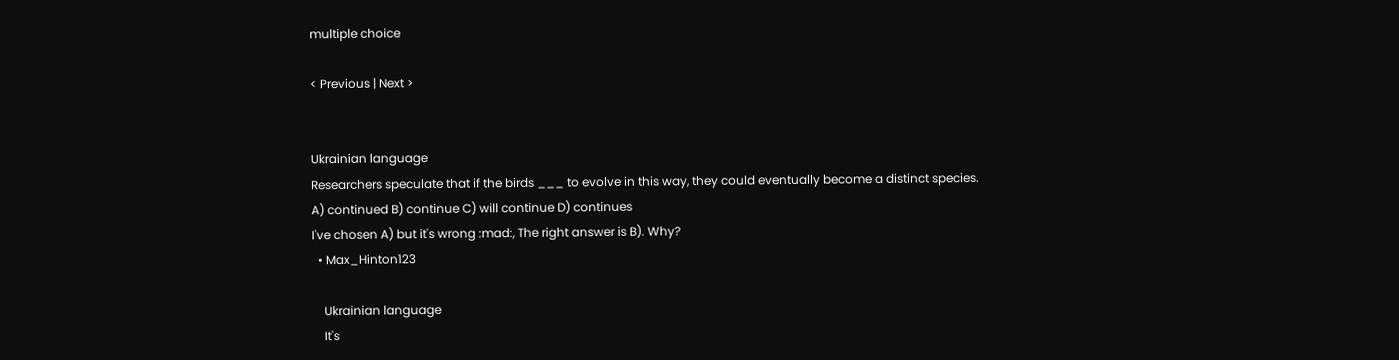multiple choice

< Previous | Next >


Ukrainian language
Researchers speculate that if the birds ___ to evolve in this way, they could eventually become a distinct species.
A) continued B) continue C) will continue D) continues
I've chosen A) but it's wrong :mad:, The right answer is B). Why?
  • Max_Hinton123

    Ukrainian language
    It's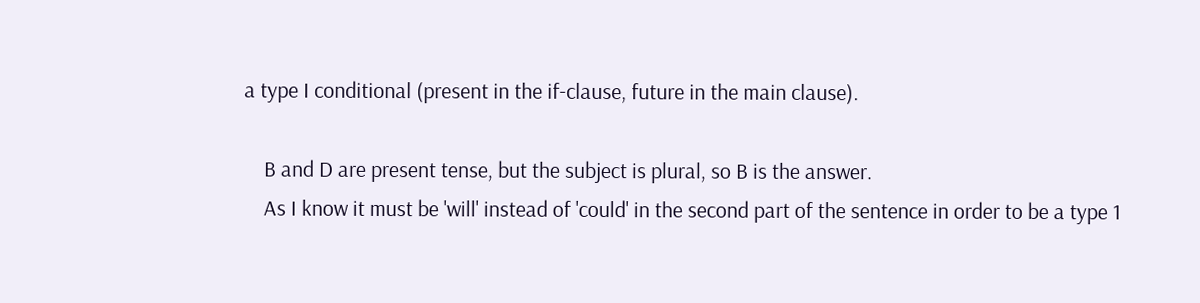a type I conditional (present in the if-clause, future in the main clause).

    B and D are present tense, but the subject is plural, so B is the answer.
    As I know it must be 'will' instead of 'could' in the second part of the sentence in order to be a type 1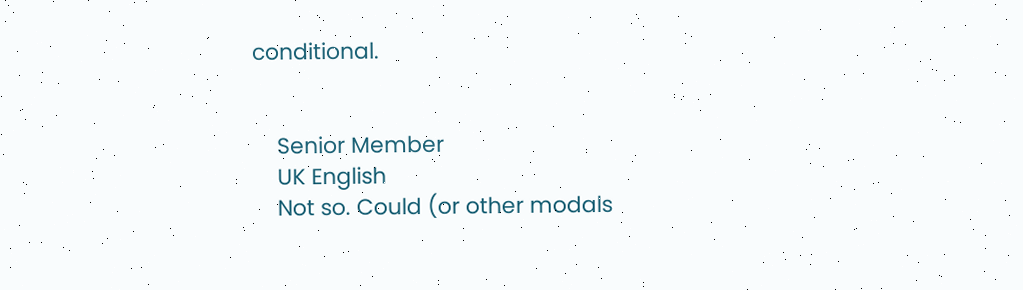conditional.


    Senior Member
    UK English
    Not so. Could (or other modals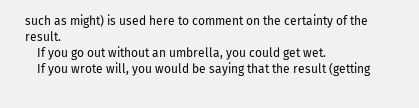such as might) is used here to comment on the certainty of the result.
    If you go out without an umbrella, you could get wet.
    If you wrote will, you would be saying that the result (getting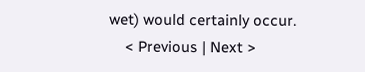wet) would certainly occur.
    < Previous | Next >